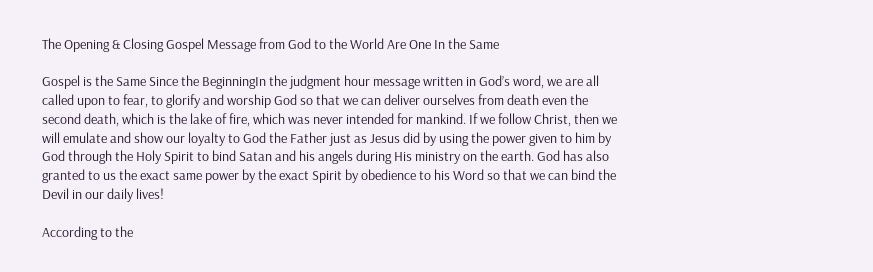The Opening & Closing Gospel Message from God to the World Are One In the Same

Gospel is the Same Since the BeginningIn the judgment hour message written in God’s word, we are all called upon to fear, to glorify and worship God so that we can deliver ourselves from death even the second death, which is the lake of fire, which was never intended for mankind. If we follow Christ, then we will emulate and show our loyalty to God the Father just as Jesus did by using the power given to him by God through the Holy Spirit to bind Satan and his angels during His ministry on the earth. God has also granted to us the exact same power by the exact Spirit by obedience to his Word so that we can bind the Devil in our daily lives!

According to the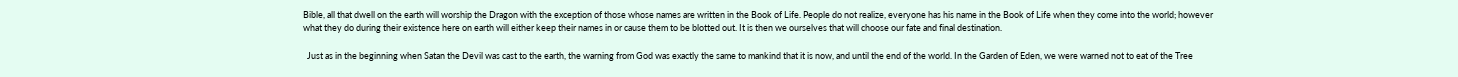Bible, all that dwell on the earth will worship the Dragon with the exception of those whose names are written in the Book of Life. People do not realize, everyone has his name in the Book of Life when they come into the world; however what they do during their existence here on earth will either keep their names in or cause them to be blotted out. It is then we ourselves that will choose our fate and final destination.

  Just as in the beginning when Satan the Devil was cast to the earth, the warning from God was exactly the same to mankind that it is now, and until the end of the world. In the Garden of Eden, we were warned not to eat of the Tree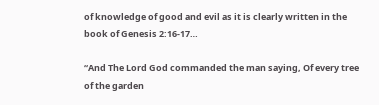of knowledge of good and evil as it is clearly written in the book of Genesis 2:16-17…

“And The Lord God commanded the man saying, Of every tree of the garden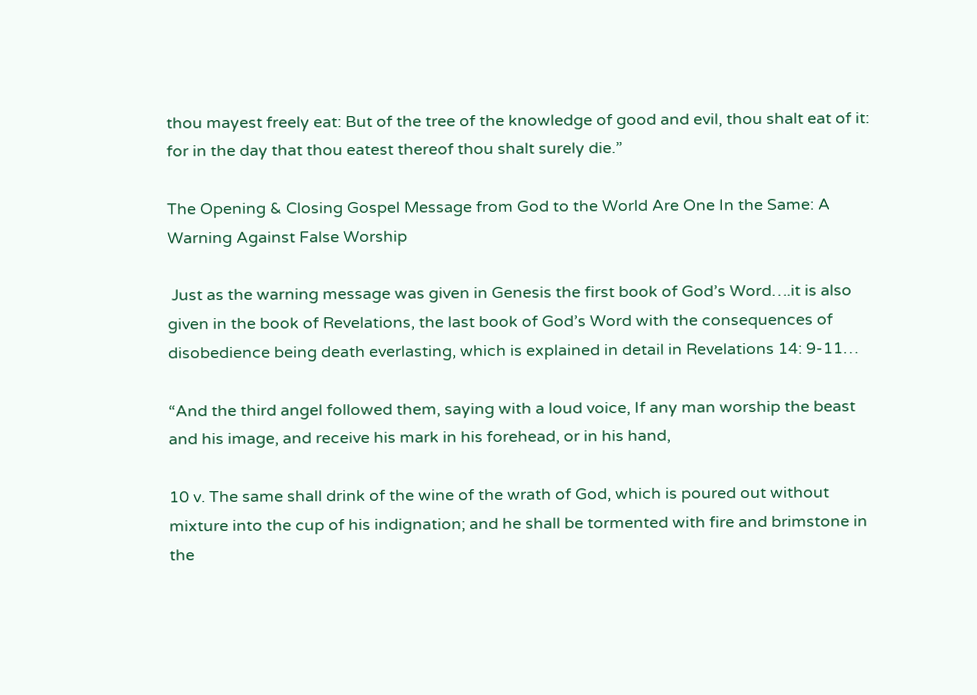thou mayest freely eat: But of the tree of the knowledge of good and evil, thou shalt eat of it: for in the day that thou eatest thereof thou shalt surely die.”

The Opening & Closing Gospel Message from God to the World Are One In the Same: A Warning Against False Worship

 Just as the warning message was given in Genesis the first book of God’s Word….it is also given in the book of Revelations, the last book of God’s Word with the consequences of disobedience being death everlasting, which is explained in detail in Revelations 14: 9-11…

“And the third angel followed them, saying with a loud voice, If any man worship the beast and his image, and receive his mark in his forehead, or in his hand,

10 v. The same shall drink of the wine of the wrath of God, which is poured out without mixture into the cup of his indignation; and he shall be tormented with fire and brimstone in the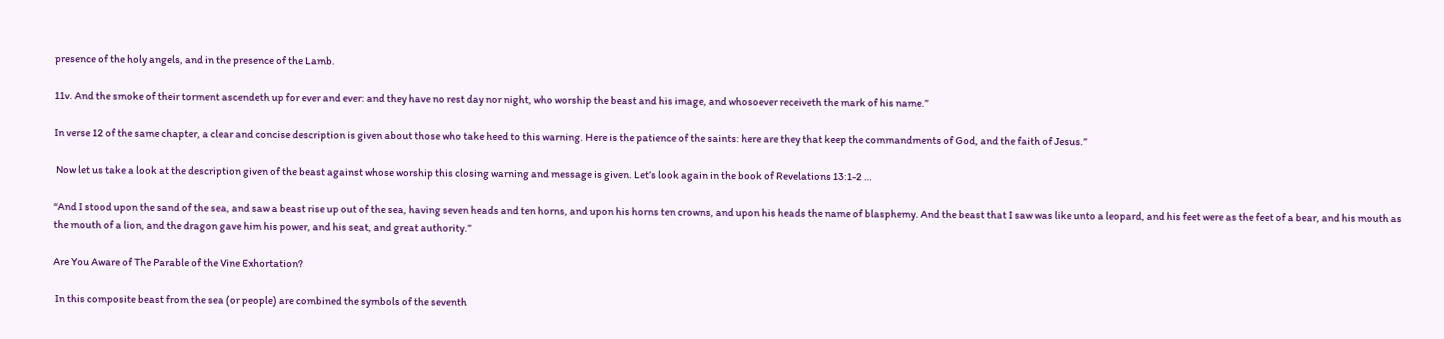presence of the holy angels, and in the presence of the Lamb.

11v. And the smoke of their torment ascendeth up for ever and ever: and they have no rest day nor night, who worship the beast and his image, and whosoever receiveth the mark of his name.”

In verse 12 of the same chapter, a clear and concise description is given about those who take heed to this warning. Here is the patience of the saints: here are they that keep the commandments of God, and the faith of Jesus.”

 Now let us take a look at the description given of the beast against whose worship this closing warning and message is given. Let’s look again in the book of Revelations 13:1-2 …

“And I stood upon the sand of the sea, and saw a beast rise up out of the sea, having seven heads and ten horns, and upon his horns ten crowns, and upon his heads the name of blasphemy. And the beast that I saw was like unto a leopard, and his feet were as the feet of a bear, and his mouth as the mouth of a lion, and the dragon gave him his power, and his seat, and great authority.”

Are You Aware of The Parable of the Vine Exhortation?

 In this composite beast from the sea (or people) are combined the symbols of the seventh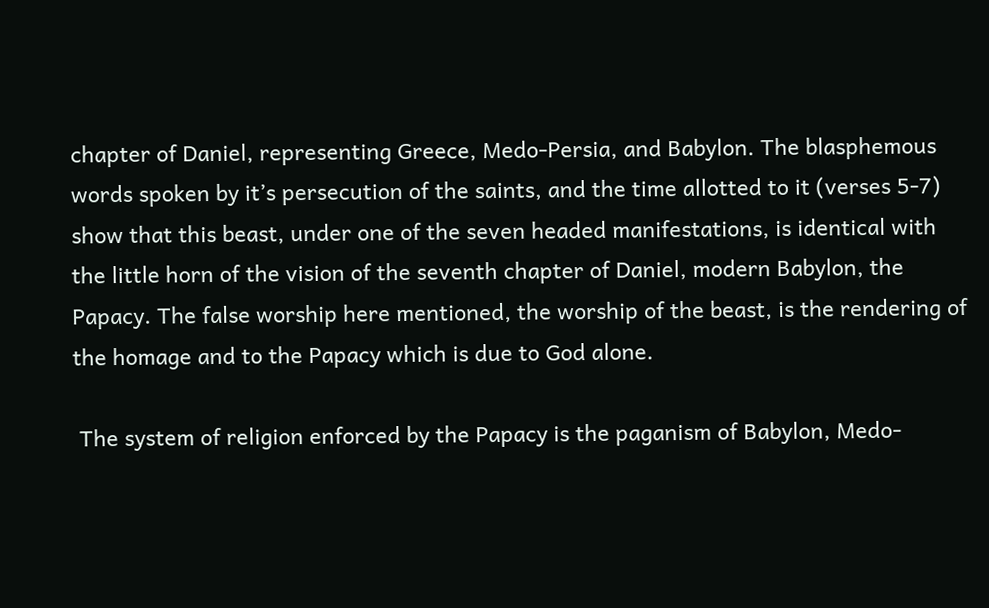chapter of Daniel, representing Greece, Medo-Persia, and Babylon. The blasphemous words spoken by it’s persecution of the saints, and the time allotted to it (verses 5-7) show that this beast, under one of the seven headed manifestations, is identical with the little horn of the vision of the seventh chapter of Daniel, modern Babylon, the Papacy. The false worship here mentioned, the worship of the beast, is the rendering of the homage and to the Papacy which is due to God alone.

 The system of religion enforced by the Papacy is the paganism of Babylon, Medo-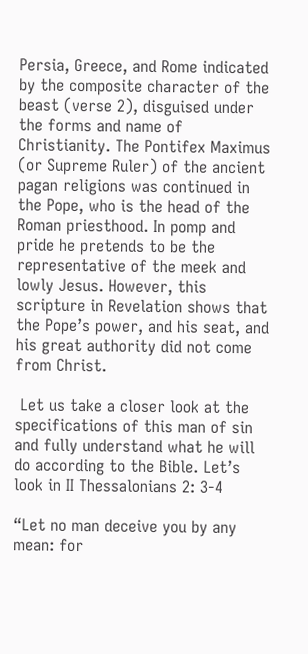Persia, Greece, and Rome indicated by the composite character of the beast (verse 2), disguised under the forms and name of Christianity. The Pontifex Maximus (or Supreme Ruler) of the ancient pagan religions was continued in the Pope, who is the head of the Roman priesthood. In pomp and pride he pretends to be the representative of the meek and lowly Jesus. However, this scripture in Revelation shows that the Pope’s power, and his seat, and his great authority did not come from Christ.

 Let us take a closer look at the specifications of this man of sin and fully understand what he will do according to the Bible. Let’s look in II Thessalonians 2: 3-4

“Let no man deceive you by any mean: for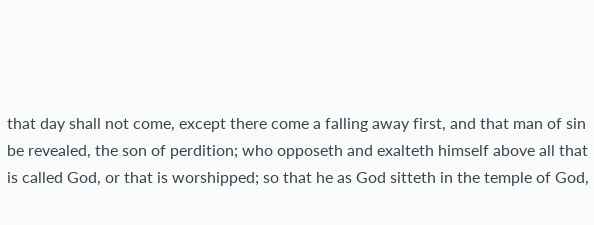that day shall not come, except there come a falling away first, and that man of sin be revealed, the son of perdition; who opposeth and exalteth himself above all that is called God, or that is worshipped; so that he as God sitteth in the temple of God,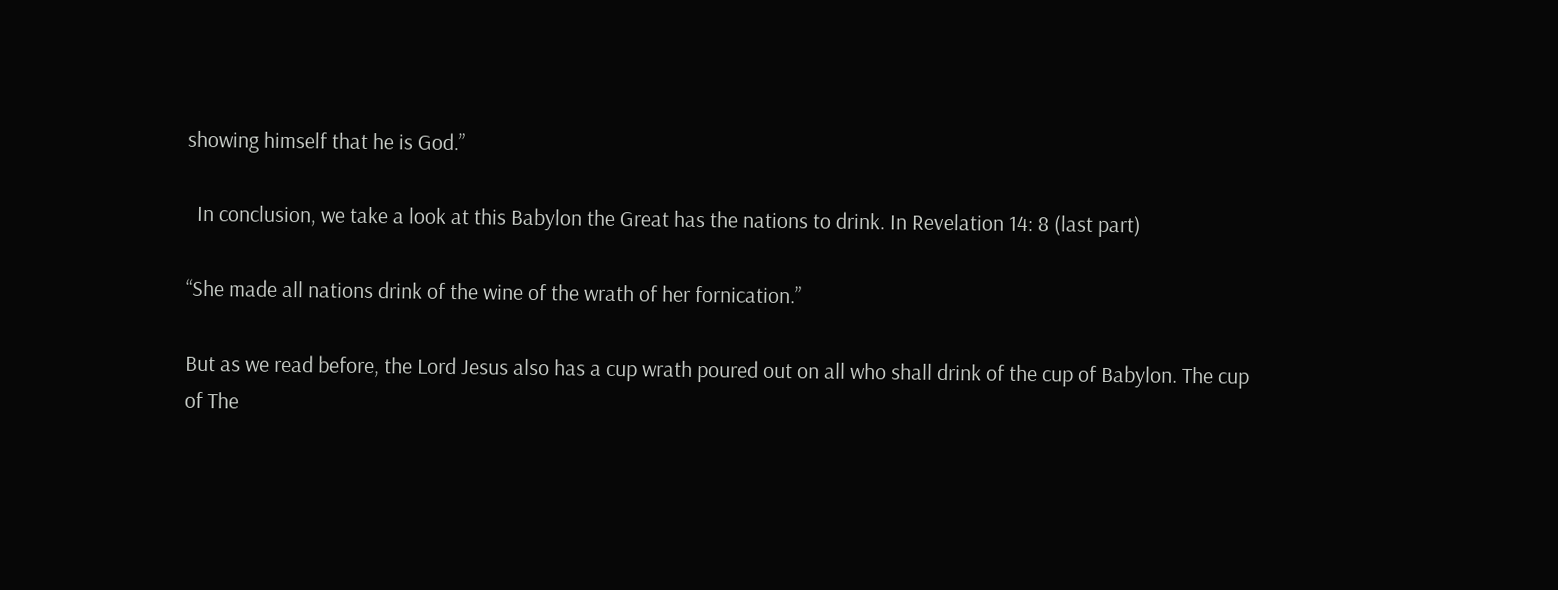showing himself that he is God.”

  In conclusion, we take a look at this Babylon the Great has the nations to drink. In Revelation 14: 8 (last part)

“She made all nations drink of the wine of the wrath of her fornication.”

But as we read before, the Lord Jesus also has a cup wrath poured out on all who shall drink of the cup of Babylon. The cup of The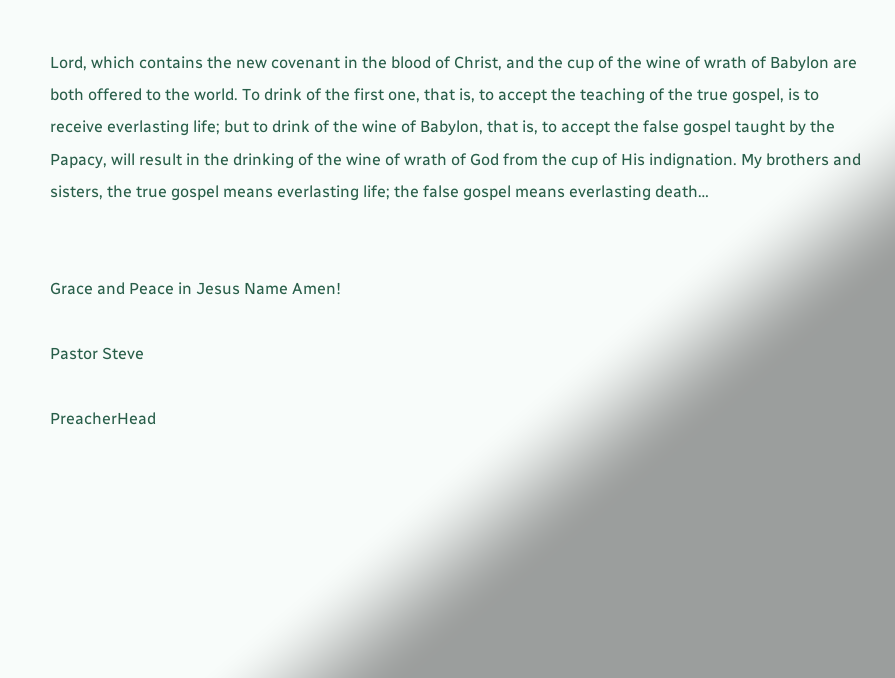Lord, which contains the new covenant in the blood of Christ, and the cup of the wine of wrath of Babylon are both offered to the world. To drink of the first one, that is, to accept the teaching of the true gospel, is to receive everlasting life; but to drink of the wine of Babylon, that is, to accept the false gospel taught by the Papacy, will result in the drinking of the wine of wrath of God from the cup of His indignation. My brothers and sisters, the true gospel means everlasting life; the false gospel means everlasting death…


Grace and Peace in Jesus Name Amen!

Pastor Steve

PreacherHead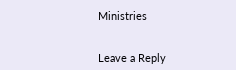Ministries


Leave a Reply